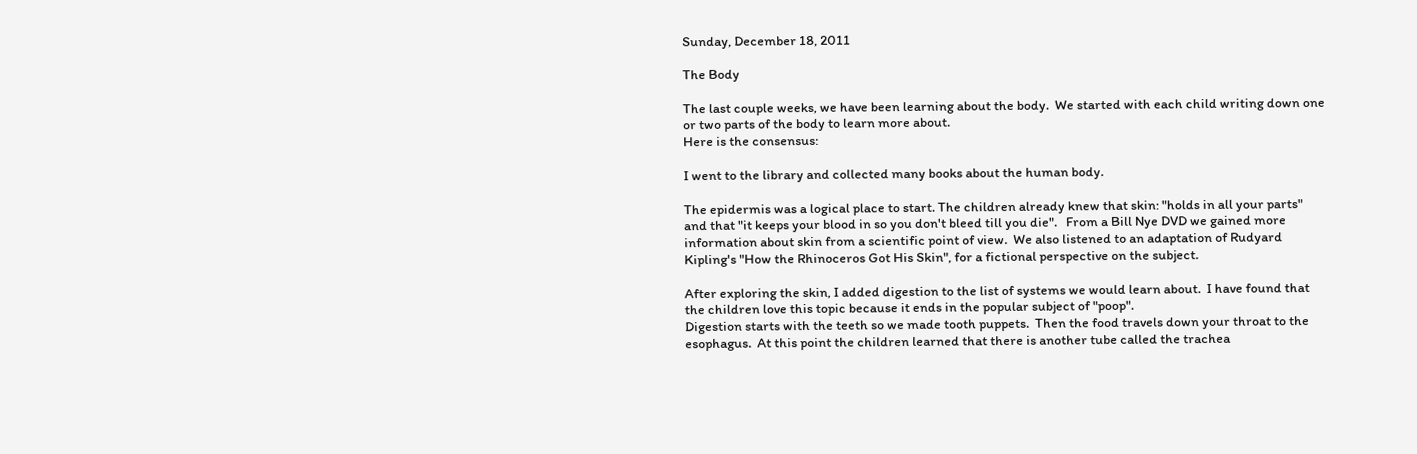Sunday, December 18, 2011

The Body

The last couple weeks, we have been learning about the body.  We started with each child writing down one or two parts of the body to learn more about.
Here is the consensus:

I went to the library and collected many books about the human body.

The epidermis was a logical place to start. The children already knew that skin: "holds in all your parts" and that "it keeps your blood in so you don't bleed till you die".   From a Bill Nye DVD we gained more information about skin from a scientific point of view.  We also listened to an adaptation of Rudyard Kipling's "How the Rhinoceros Got His Skin", for a fictional perspective on the subject.

After exploring the skin, I added digestion to the list of systems we would learn about.  I have found that the children love this topic because it ends in the popular subject of "poop".
Digestion starts with the teeth so we made tooth puppets.  Then the food travels down your throat to the esophagus.  At this point the children learned that there is another tube called the trachea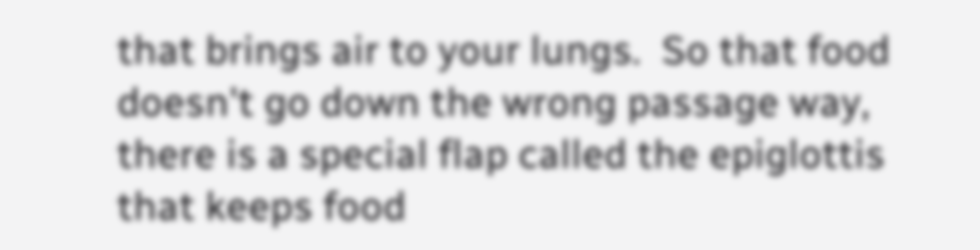that brings air to your lungs.  So that food doesn't go down the wrong passage way, there is a special flap called the epiglottis that keeps food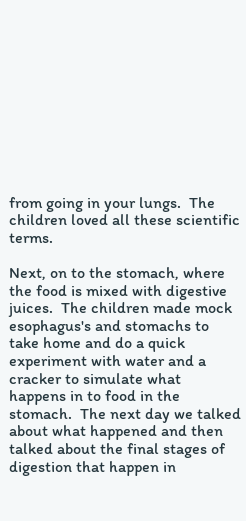from going in your lungs.  The children loved all these scientific terms.

Next, on to the stomach, where the food is mixed with digestive juices.  The children made mock esophagus's and stomachs to take home and do a quick experiment with water and a cracker to simulate what happens in to food in the stomach.  The next day we talked about what happened and then talked about the final stages of digestion that happen in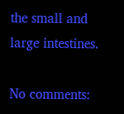the small and large intestines.

No comments: